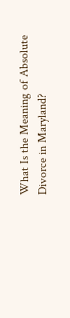What Is the Meaning of Absolute Divorce in Maryland?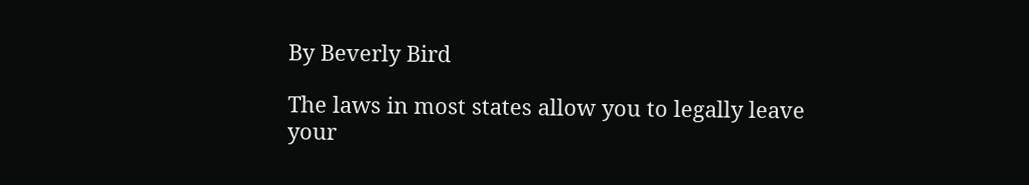By Beverly Bird

The laws in most states allow you to legally leave your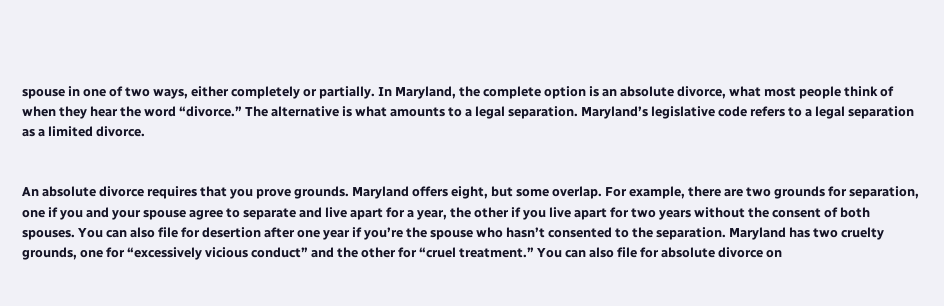spouse in one of two ways, either completely or partially. In Maryland, the complete option is an absolute divorce, what most people think of when they hear the word “divorce.” The alternative is what amounts to a legal separation. Maryland’s legislative code refers to a legal separation as a limited divorce.


An absolute divorce requires that you prove grounds. Maryland offers eight, but some overlap. For example, there are two grounds for separation, one if you and your spouse agree to separate and live apart for a year, the other if you live apart for two years without the consent of both spouses. You can also file for desertion after one year if you’re the spouse who hasn’t consented to the separation. Maryland has two cruelty grounds, one for “excessively vicious conduct” and the other for “cruel treatment.” You can also file for absolute divorce on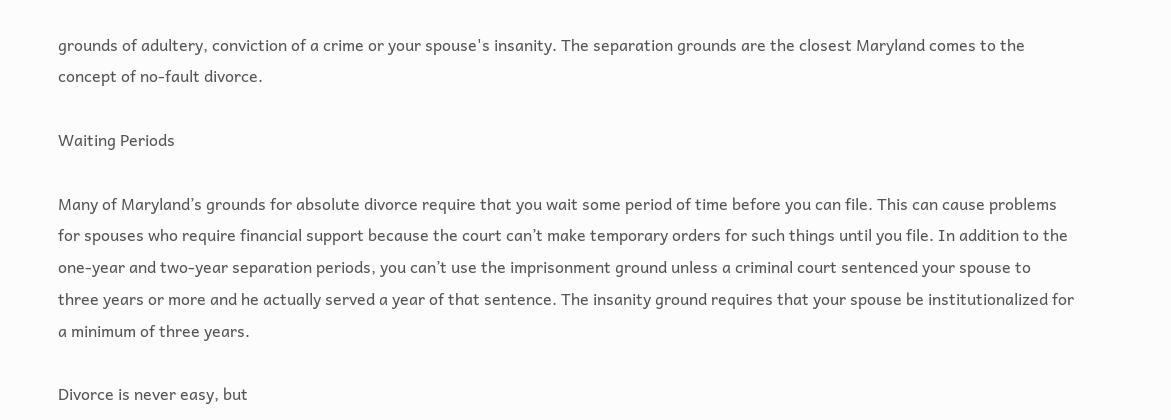grounds of adultery, conviction of a crime or your spouse's insanity. The separation grounds are the closest Maryland comes to the concept of no-fault divorce.

Waiting Periods

Many of Maryland’s grounds for absolute divorce require that you wait some period of time before you can file. This can cause problems for spouses who require financial support because the court can’t make temporary orders for such things until you file. In addition to the one-year and two-year separation periods, you can’t use the imprisonment ground unless a criminal court sentenced your spouse to three years or more and he actually served a year of that sentence. The insanity ground requires that your spouse be institutionalized for a minimum of three years.

Divorce is never easy, but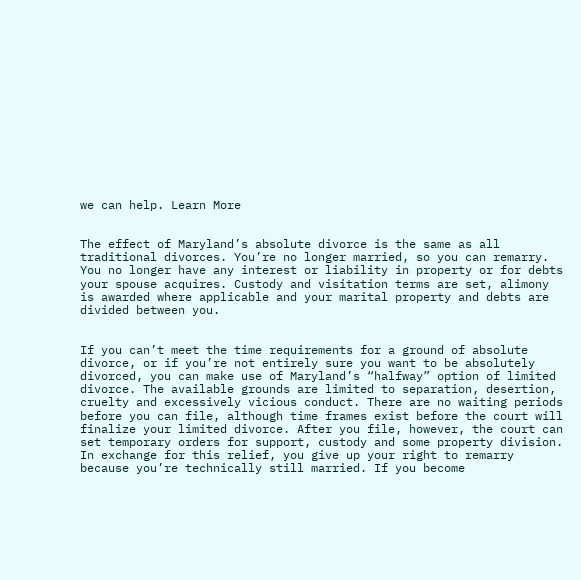we can help. Learn More


The effect of Maryland’s absolute divorce is the same as all traditional divorces. You’re no longer married, so you can remarry. You no longer have any interest or liability in property or for debts your spouse acquires. Custody and visitation terms are set, alimony is awarded where applicable and your marital property and debts are divided between you.


If you can’t meet the time requirements for a ground of absolute divorce, or if you’re not entirely sure you want to be absolutely divorced, you can make use of Maryland’s “halfway” option of limited divorce. The available grounds are limited to separation, desertion, cruelty and excessively vicious conduct. There are no waiting periods before you can file, although time frames exist before the court will finalize your limited divorce. After you file, however, the court can set temporary orders for support, custody and some property division. In exchange for this relief, you give up your right to remarry because you’re technically still married. If you become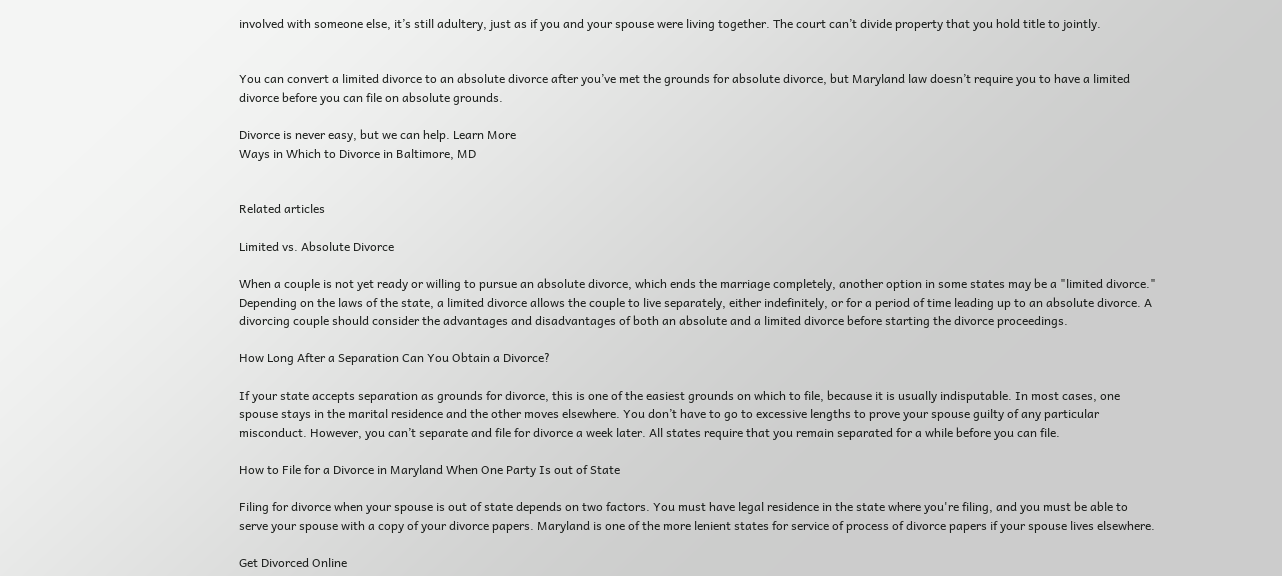involved with someone else, it’s still adultery, just as if you and your spouse were living together. The court can’t divide property that you hold title to jointly.


You can convert a limited divorce to an absolute divorce after you’ve met the grounds for absolute divorce, but Maryland law doesn’t require you to have a limited divorce before you can file on absolute grounds.

Divorce is never easy, but we can help. Learn More
Ways in Which to Divorce in Baltimore, MD


Related articles

Limited vs. Absolute Divorce

When a couple is not yet ready or willing to pursue an absolute divorce, which ends the marriage completely, another option in some states may be a "limited divorce." Depending on the laws of the state, a limited divorce allows the couple to live separately, either indefinitely, or for a period of time leading up to an absolute divorce. A divorcing couple should consider the advantages and disadvantages of both an absolute and a limited divorce before starting the divorce proceedings.

How Long After a Separation Can You Obtain a Divorce?

If your state accepts separation as grounds for divorce, this is one of the easiest grounds on which to file, because it is usually indisputable. In most cases, one spouse stays in the marital residence and the other moves elsewhere. You don’t have to go to excessive lengths to prove your spouse guilty of any particular misconduct. However, you can’t separate and file for divorce a week later. All states require that you remain separated for a while before you can file.

How to File for a Divorce in Maryland When One Party Is out of State

Filing for divorce when your spouse is out of state depends on two factors. You must have legal residence in the state where you're filing, and you must be able to serve your spouse with a copy of your divorce papers. Maryland is one of the more lenient states for service of process of divorce papers if your spouse lives elsewhere.

Get Divorced Online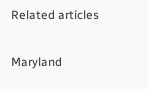Related articles

Maryland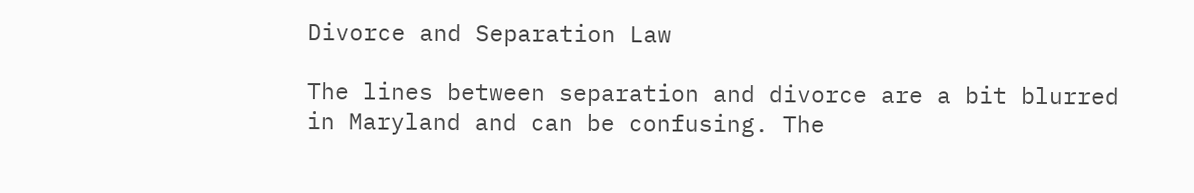Divorce and Separation Law

The lines between separation and divorce are a bit blurred in Maryland and can be confusing. The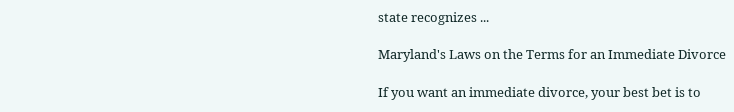state recognizes ...

Maryland's Laws on the Terms for an Immediate Divorce

If you want an immediate divorce, your best bet is to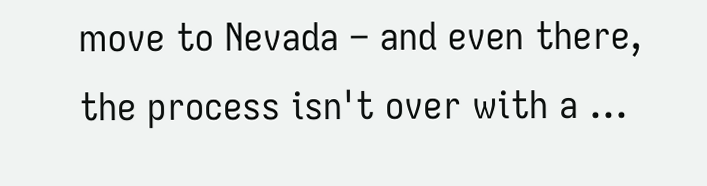move to Nevada – and even there, the process isn't over with a ...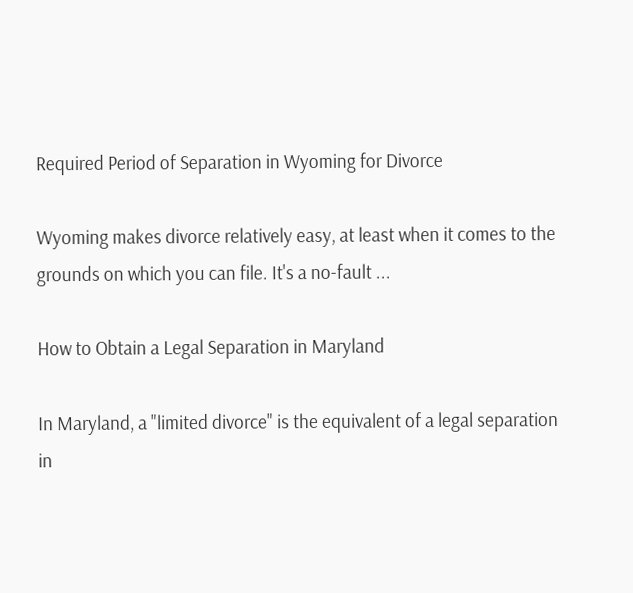Required Period of Separation in Wyoming for Divorce

Wyoming makes divorce relatively easy, at least when it comes to the grounds on which you can file. It's a no-fault ...

How to Obtain a Legal Separation in Maryland

In Maryland, a "limited divorce" is the equivalent of a legal separation in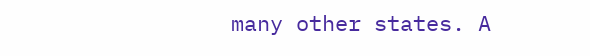many other states. A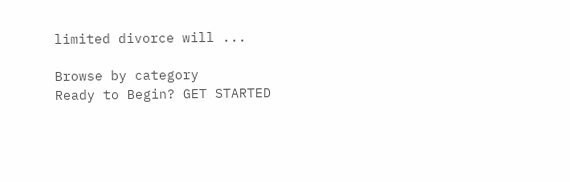limited divorce will ...

Browse by category
Ready to Begin? GET STARTED